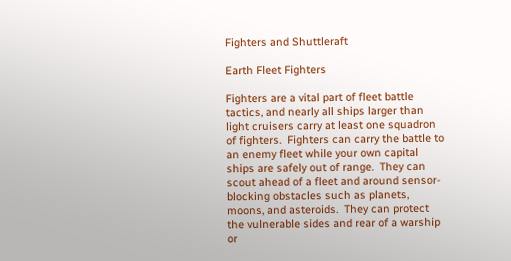Fighters and Shuttleraft

Earth Fleet Fighters

Fighters are a vital part of fleet battle tactics, and nearly all ships larger than light cruisers carry at least one squadron of fighters.  Fighters can carry the battle to an enemy fleet while your own capital ships are safely out of range.  They can scout ahead of a fleet and around sensor-blocking obstacles such as planets, moons, and asteroids.  They can protect the vulnerable sides and rear of a warship or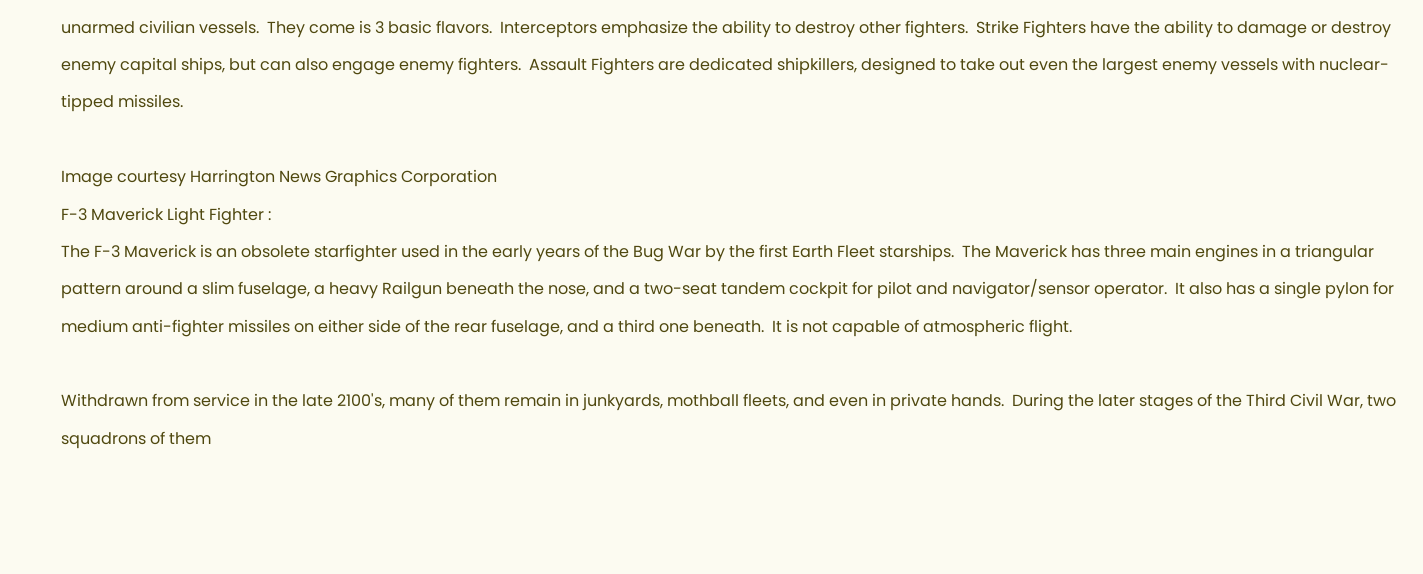unarmed civilian vessels.  They come is 3 basic flavors.  Interceptors emphasize the ability to destroy other fighters.  Strike Fighters have the ability to damage or destroy enemy capital ships, but can also engage enemy fighters.  Assault Fighters are dedicated shipkillers, designed to take out even the largest enemy vessels with nuclear-tipped missiles.

Image courtesy Harrington News Graphics Corporation
F-3 Maverick Light Fighter :
The F-3 Maverick is an obsolete starfighter used in the early years of the Bug War by the first Earth Fleet starships.  The Maverick has three main engines in a triangular pattern around a slim fuselage, a heavy Railgun beneath the nose, and a two-seat tandem cockpit for pilot and navigator/sensor operator.  It also has a single pylon for medium anti-fighter missiles on either side of the rear fuselage, and a third one beneath.  It is not capable of atmospheric flight.

Withdrawn from service in the late 2100's, many of them remain in junkyards, mothball fleets, and even in private hands.  During the later stages of the Third Civil War, two squadrons of them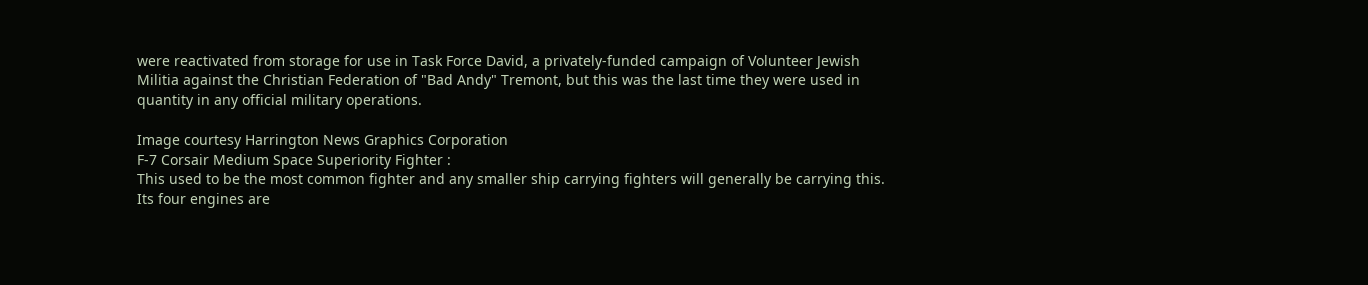were reactivated from storage for use in Task Force David, a privately-funded campaign of Volunteer Jewish Militia against the Christian Federation of "Bad Andy" Tremont, but this was the last time they were used in quantity in any official military operations.

Image courtesy Harrington News Graphics Corporation
F-7 Corsair Medium Space Superiority Fighter :
This used to be the most common fighter and any smaller ship carrying fighters will generally be carrying this. Its four engines are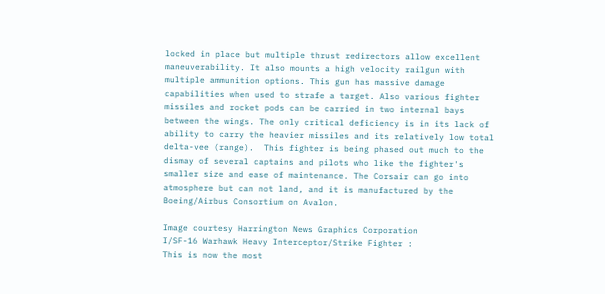locked in place but multiple thrust redirectors allow excellent maneuverability. It also mounts a high velocity railgun with multiple ammunition options. This gun has massive damage capabilities when used to strafe a target. Also various fighter missiles and rocket pods can be carried in two internal bays between the wings. The only critical deficiency is in its lack of ability to carry the heavier missiles and its relatively low total delta-vee (range).  This fighter is being phased out much to the dismay of several captains and pilots who like the fighter's smaller size and ease of maintenance. The Corsair can go into atmosphere but can not land, and it is manufactured by the Boeing/Airbus Consortium on Avalon.

Image courtesy Harrington News Graphics Corporation
I/SF-16 Warhawk Heavy Interceptor/Strike Fighter :
This is now the most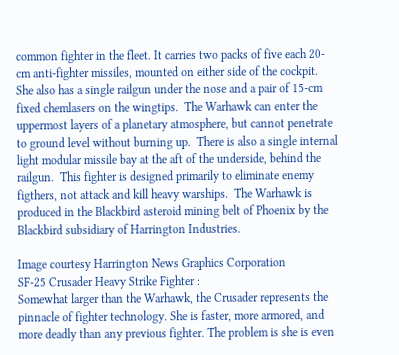common fighter in the fleet. It carries two packs of five each 20-cm anti-fighter missiles, mounted on either side of the cockpit.  She also has a single railgun under the nose and a pair of 15-cm fixed chemlasers on the wingtips.  The Warhawk can enter the uppermost layers of a planetary atmosphere, but cannot penetrate to ground level without burning up.  There is also a single internal light modular missile bay at the aft of the underside, behind the railgun.  This fighter is designed primarily to eliminate enemy figthers, not attack and kill heavy warships.  The Warhawk is produced in the Blackbird asteroid mining belt of Phoenix by the Blackbird subsidiary of Harrington Industries.

Image courtesy Harrington News Graphics Corporation
SF-25 Crusader Heavy Strike Fighter :
Somewhat larger than the Warhawk, the Crusader represents the pinnacle of fighter technology. She is faster, more armored, and more deadly than any previous fighter. The problem is she is even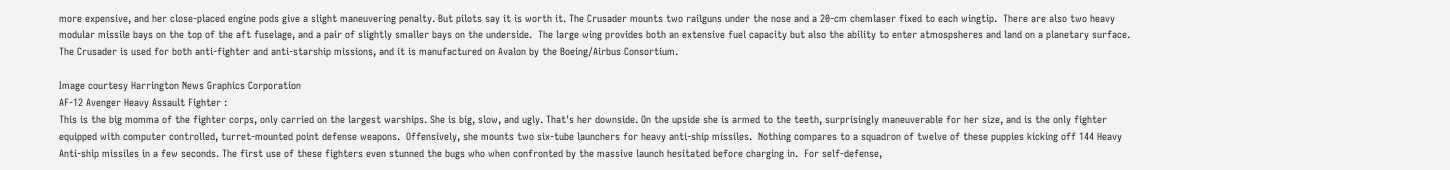more expensive, and her close-placed engine pods give a slight maneuvering penalty. But pilots say it is worth it. The Crusader mounts two railguns under the nose and a 20-cm chemlaser fixed to each wingtip.  There are also two heavy modular missile bays on the top of the aft fuselage, and a pair of slightly smaller bays on the underside.  The large wing provides both an extensive fuel capacity but also the ability to enter atmospsheres and land on a planetary surface.  The Crusader is used for both anti-fighter and anti-starship missions, and it is manufactured on Avalon by the Boeing/Airbus Consortium.

Image courtesy Harrington News Graphics Corporation
AF-12 Avenger Heavy Assault Fighter :
This is the big momma of the fighter corps, only carried on the largest warships. She is big, slow, and ugly. That's her downside. On the upside she is armed to the teeth, surprisingly maneuverable for her size, and is the only fighter equipped with computer controlled, turret-mounted point defense weapons.  Offensively, she mounts two six-tube launchers for heavy anti-ship missiles.  Nothing compares to a squadron of twelve of these puppies kicking off 144 Heavy Anti-ship missiles in a few seconds. The first use of these fighters even stunned the bugs who when confronted by the massive launch hesitated before charging in.  For self-defense,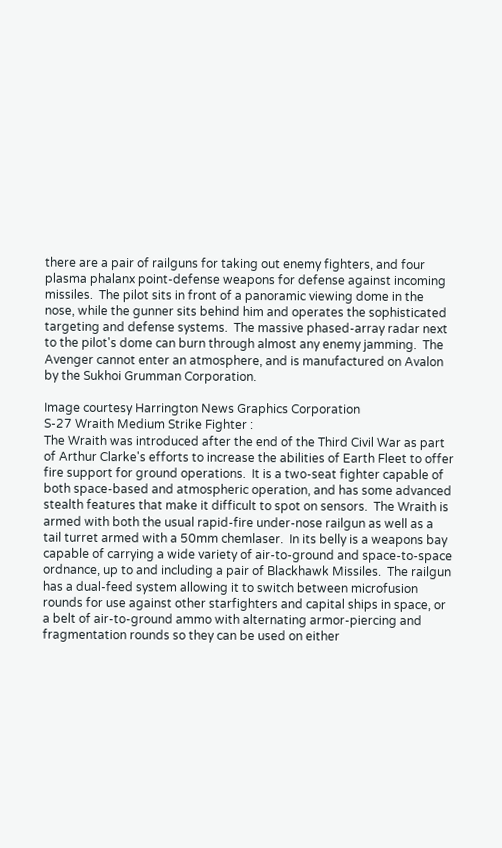there are a pair of railguns for taking out enemy fighters, and four plasma phalanx point-defense weapons for defense against incoming missiles.  The pilot sits in front of a panoramic viewing dome in the nose, while the gunner sits behind him and operates the sophisticated targeting and defense systems.  The massive phased-array radar next to the pilot's dome can burn through almost any enemy jamming.  The Avenger cannot enter an atmosphere, and is manufactured on Avalon by the Sukhoi Grumman Corporation.

Image courtesy Harrington News Graphics Corporation
S-27 Wraith Medium Strike Fighter :
The Wraith was introduced after the end of the Third Civil War as part of Arthur Clarke's efforts to increase the abilities of Earth Fleet to offer fire support for ground operations.  It is a two-seat fighter capable of both space-based and atmospheric operation, and has some advanced stealth features that make it difficult to spot on sensors.  The Wraith is armed with both the usual rapid-fire under-nose railgun as well as a tail turret armed with a 50mm chemlaser.  In its belly is a weapons bay capable of carrying a wide variety of air-to-ground and space-to-space ordnance, up to and including a pair of Blackhawk Missiles.  The railgun has a dual-feed system allowing it to switch between microfusion rounds for use against other starfighters and capital ships in space, or a belt of air-to-ground ammo with alternating armor-piercing and fragmentation rounds so they can be used on either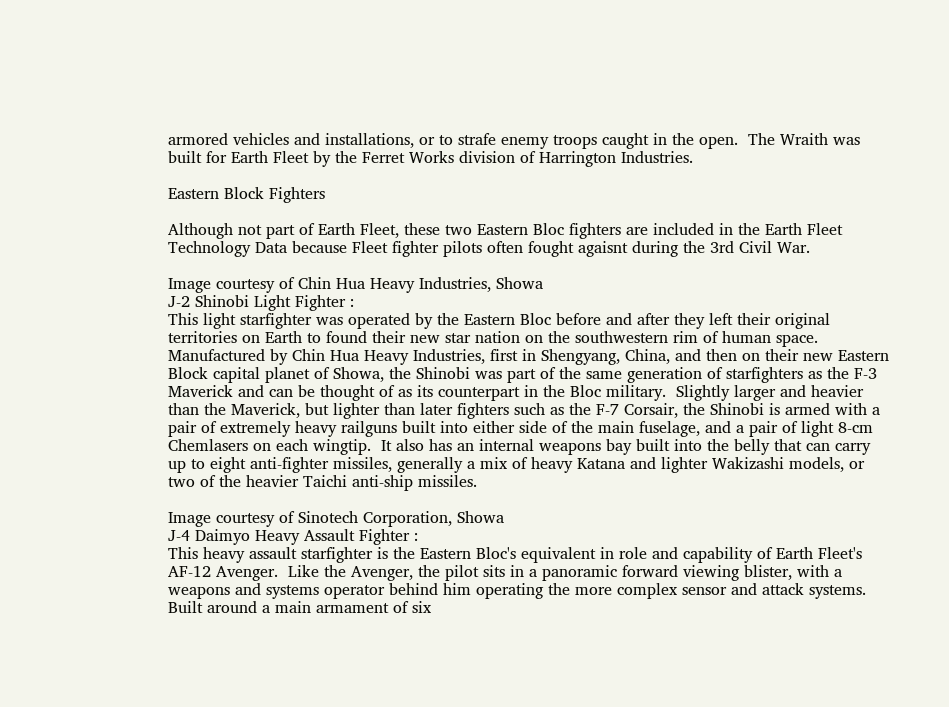armored vehicles and installations, or to strafe enemy troops caught in the open.  The Wraith was built for Earth Fleet by the Ferret Works division of Harrington Industries.

Eastern Block Fighters

Although not part of Earth Fleet, these two Eastern Bloc fighters are included in the Earth Fleet Technology Data because Fleet fighter pilots often fought agaisnt during the 3rd Civil War.

Image courtesy of Chin Hua Heavy Industries, Showa
J-2 Shinobi Light Fighter :
This light starfighter was operated by the Eastern Bloc before and after they left their original territories on Earth to found their new star nation on the southwestern rim of human space.  Manufactured by Chin Hua Heavy Industries, first in Shengyang, China, and then on their new Eastern Block capital planet of Showa, the Shinobi was part of the same generation of starfighters as the F-3 Maverick and can be thought of as its counterpart in the Bloc military.  Slightly larger and heavier than the Maverick, but lighter than later fighters such as the F-7 Corsair, the Shinobi is armed with a pair of extremely heavy railguns built into either side of the main fuselage, and a pair of light 8-cm Chemlasers on each wingtip.  It also has an internal weapons bay built into the belly that can carry up to eight anti-fighter missiles, generally a mix of heavy Katana and lighter Wakizashi models, or two of the heavier Taichi anti-ship missiles.

Image courtesy of Sinotech Corporation, Showa
J-4 Daimyo Heavy Assault Fighter :
This heavy assault starfighter is the Eastern Bloc's equivalent in role and capability of Earth Fleet's AF-12 Avenger.  Like the Avenger, the pilot sits in a panoramic forward viewing blister, with a weapons and systems operator behind him operating the more complex sensor and attack systems.  Built around a main armament of six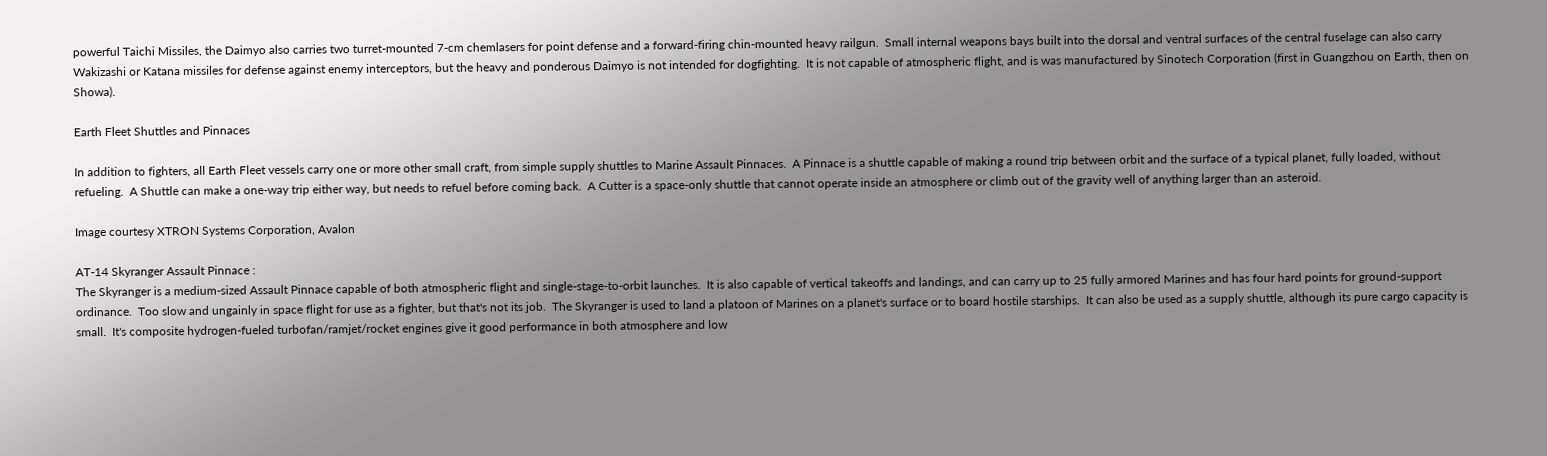powerful Taichi Missiles, the Daimyo also carries two turret-mounted 7-cm chemlasers for point defense and a forward-firing chin-mounted heavy railgun.  Small internal weapons bays built into the dorsal and ventral surfaces of the central fuselage can also carry Wakizashi or Katana missiles for defense against enemy interceptors, but the heavy and ponderous Daimyo is not intended for dogfighting.  It is not capable of atmospheric flight, and is was manufactured by Sinotech Corporation (first in Guangzhou on Earth, then on Showa).

Earth Fleet Shuttles and Pinnaces

In addition to fighters, all Earth Fleet vessels carry one or more other small craft, from simple supply shuttles to Marine Assault Pinnaces.  A Pinnace is a shuttle capable of making a round trip between orbit and the surface of a typical planet, fully loaded, without refueling.  A Shuttle can make a one-way trip either way, but needs to refuel before coming back.  A Cutter is a space-only shuttle that cannot operate inside an atmosphere or climb out of the gravity well of anything larger than an asteroid.

Image courtesy XTRON Systems Corporation, Avalon

AT-14 Skyranger Assault Pinnace :
The Skyranger is a medium-sized Assault Pinnace capable of both atmospheric flight and single-stage-to-orbit launches.  It is also capable of vertical takeoffs and landings, and can carry up to 25 fully armored Marines and has four hard points for ground-support ordinance.  Too slow and ungainly in space flight for use as a fighter, but that's not its job.  The Skyranger is used to land a platoon of Marines on a planet's surface or to board hostile starships.  It can also be used as a supply shuttle, although its pure cargo capacity is small.  It's composite hydrogen-fueled turbofan/ramjet/rocket engines give it good performance in both atmosphere and low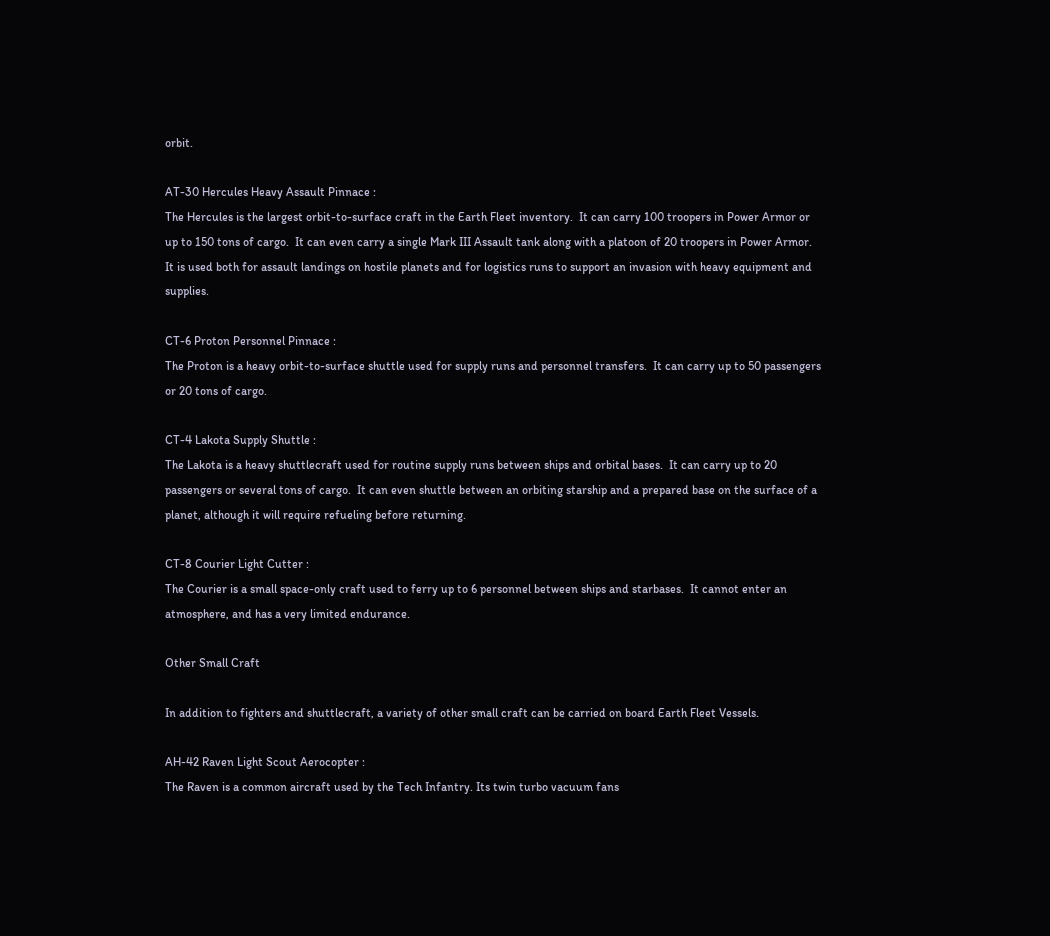orbit.

AT-30 Hercules Heavy Assault Pinnace :
The Hercules is the largest orbit-to-surface craft in the Earth Fleet inventory.  It can carry 100 troopers in Power Armor or up to 150 tons of cargo.  It can even carry a single Mark III Assault tank along with a platoon of 20 troopers in Power Armor.  It is used both for assault landings on hostile planets and for logistics runs to support an invasion with heavy equipment and supplies.

CT-6 Proton Personnel Pinnace :
The Proton is a heavy orbit-to-surface shuttle used for supply runs and personnel transfers.  It can carry up to 50 passengers or 20 tons of cargo.

CT-4 Lakota Supply Shuttle :
The Lakota is a heavy shuttlecraft used for routine supply runs between ships and orbital bases.  It can carry up to 20 passengers or several tons of cargo.  It can even shuttle between an orbiting starship and a prepared base on the surface of a planet, although it will require refueling before returning.

CT-8 Courier Light Cutter :
The Courier is a small space-only craft used to ferry up to 6 personnel between ships and starbases.  It cannot enter an atmosphere, and has a very limited endurance.

Other Small Craft

In addition to fighters and shuttlecraft, a variety of other small craft can be carried on board Earth Fleet Vessels.

AH-42 Raven Light Scout Aerocopter :
The Raven is a common aircraft used by the Tech Infantry. Its twin turbo vacuum fans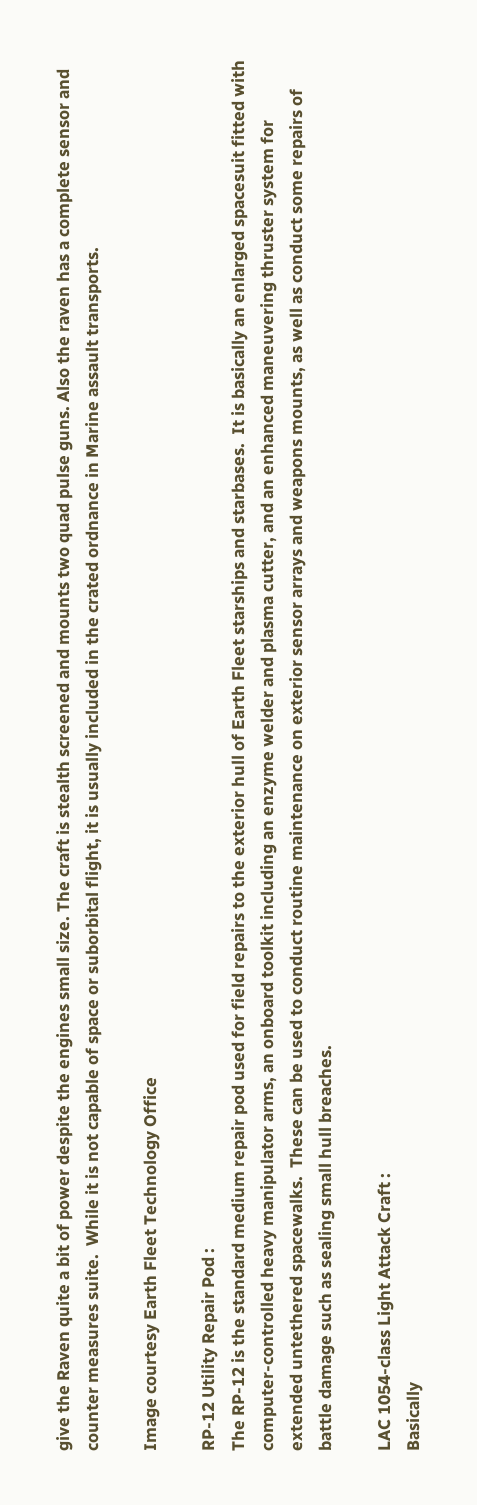give the Raven quite a bit of power despite the engines small size. The craft is stealth screened and mounts two quad pulse guns. Also the raven has a complete sensor and counter measures suite.  While it is not capable of space or suborbital flight, it is usually included in the crated ordnance in Marine assault transports.

Image courtesy Earth Fleet Technology Office

RP-12 Utility Repair Pod :
The RP-12 is the standard medium repair pod used for field repairs to the exterior hull of Earth Fleet starships and starbases.  It is basically an enlarged spacesuit fitted with computer-controlled heavy manipulator arms, an onboard toolkit including an enzyme welder and plasma cutter, and an enhanced maneuvering thruster system for extended untethered spacewalks.  These can be used to conduct routine maintenance on exterior sensor arrays and weapons mounts, as well as conduct some repairs of battle damage such as sealing small hull breaches.

LAC 1054-class Light Attack Craft :
Basically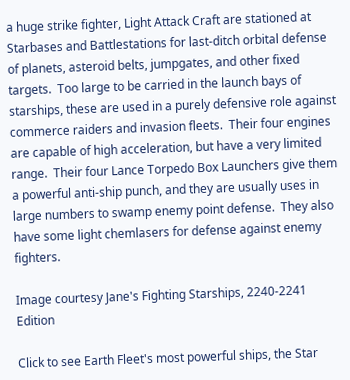a huge strike fighter, Light Attack Craft are stationed at Starbases and Battlestations for last-ditch orbital defense of planets, asteroid belts, jumpgates, and other fixed targets.  Too large to be carried in the launch bays of starships, these are used in a purely defensive role against commerce raiders and invasion fleets.  Their four engines are capable of high acceleration, but have a very limited range.  Their four Lance Torpedo Box Launchers give them a powerful anti-ship punch, and they are usually uses in large numbers to swamp enemy point defense.  They also have some light chemlasers for defense against enemy fighters.

Image courtesy Jane's Fighting Starships, 2240-2241 Edition

Click to see Earth Fleet's most powerful ships, the Star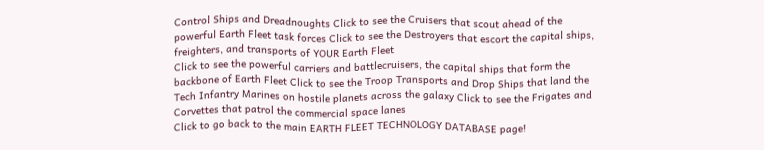Control Ships and Dreadnoughts Click to see the Cruisers that scout ahead of the powerful Earth Fleet task forces Click to see the Destroyers that escort the capital ships, freighters, and transports of YOUR Earth Fleet
Click to see the powerful carriers and battlecruisers, the capital ships that form the backbone of Earth Fleet Click to see the Troop Transports and Drop Ships that land the Tech Infantry Marines on hostile planets across the galaxy Click to see the Frigates and Corvettes that patrol the commercial space lanes
Click to go back to the main EARTH FLEET TECHNOLOGY DATABASE page!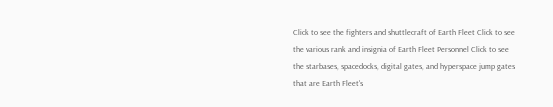Click to see the fighters and shuttlecraft of Earth Fleet Click to see the various rank and insignia of Earth Fleet Personnel Click to see the starbases, spacedocks, digital gates, and hyperspace jump gates that are Earth Fleet's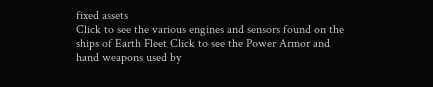fixed assets
Click to see the various engines and sensors found on the ships of Earth Fleet Click to see the Power Armor and hand weapons used by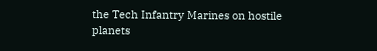the Tech Infantry Marines on hostile planets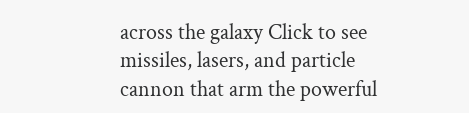across the galaxy Click to see missiles, lasers, and particle cannon that arm the powerful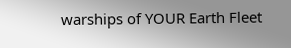warships of YOUR Earth Fleet